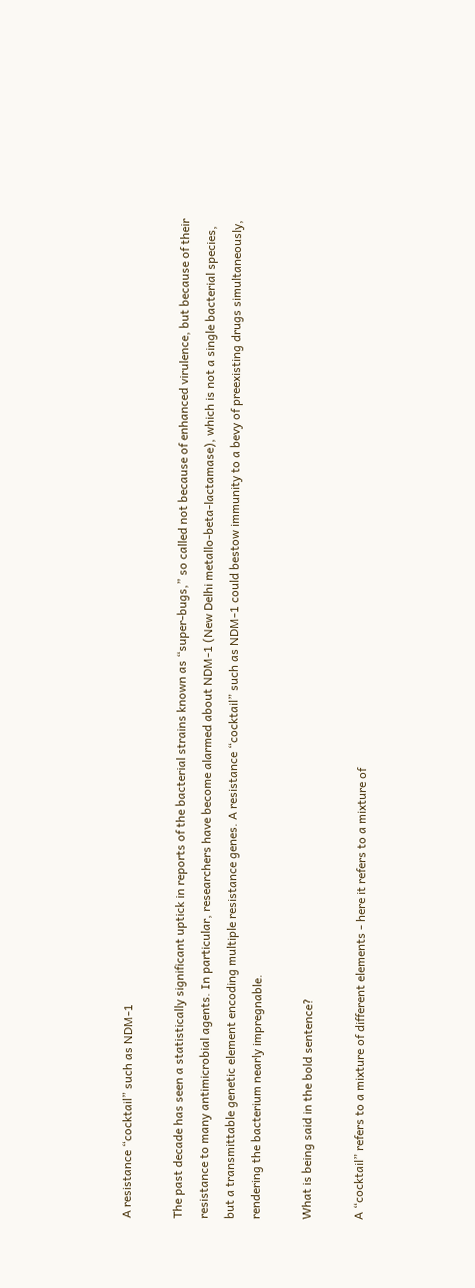A resistance “cocktail” such as NDM-1

The past decade has seen a statistically significant uptick in reports of the bacterial strains known as “super-bugs,” so called not because of enhanced virulence, but because of their resistance to many antimicrobial agents. In particular, researchers have become alarmed about NDM-1 (New Delhi metallo-beta-lactamase), which is not a single bacterial species, but a transmittable genetic element encoding multiple resistance genes. A resistance “cocktail” such as NDM-1 could bestow immunity to a bevy of preexisting drugs simultaneously, rendering the bacterium nearly impregnable.

What is being said in the bold sentence?

A “cocktail” refers to a mixture of different elements - here it refers to a mixture of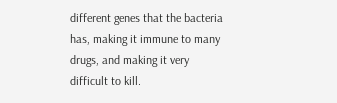different genes that the bacteria has, making it immune to many drugs, and making it very difficult to kill.